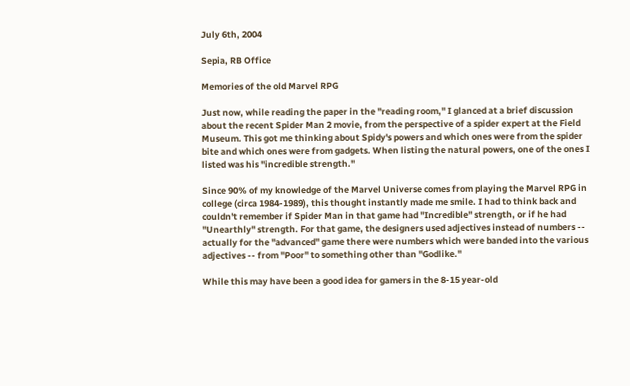July 6th, 2004

Sepia, RB Office

Memories of the old Marvel RPG

Just now, while reading the paper in the "reading room," I glanced at a brief discussion about the recent Spider Man 2 movie, from the perspective of a spider expert at the Field Museum. This got me thinking about Spidy's powers and which ones were from the spider bite and which ones were from gadgets. When listing the natural powers, one of the ones I listed was his "incredible strength."

Since 90% of my knowledge of the Marvel Universe comes from playing the Marvel RPG in college (circa 1984-1989), this thought instantly made me smile. I had to think back and couldn't remember if Spider Man in that game had "Incredible" strength, or if he had "Unearthly" strength. For that game, the designers used adjectives instead of numbers -- actually for the "advanced" game there were numbers which were banded into the various adjectives -- from "Poor" to something other than "Godlike."

While this may have been a good idea for gamers in the 8-15 year-old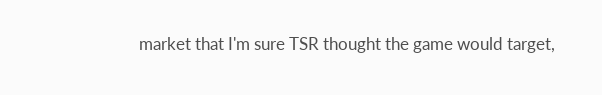market that I'm sure TSR thought the game would target,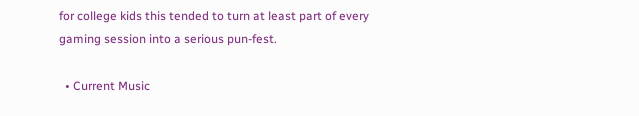for college kids this tended to turn at least part of every gaming session into a serious pun-fest.

  • Current Music